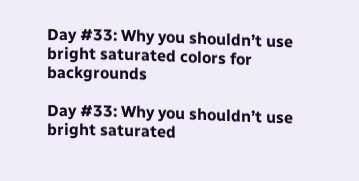Day #33: Why you shouldn’t use bright saturated colors for backgrounds

Day #33: Why you shouldn’t use bright saturated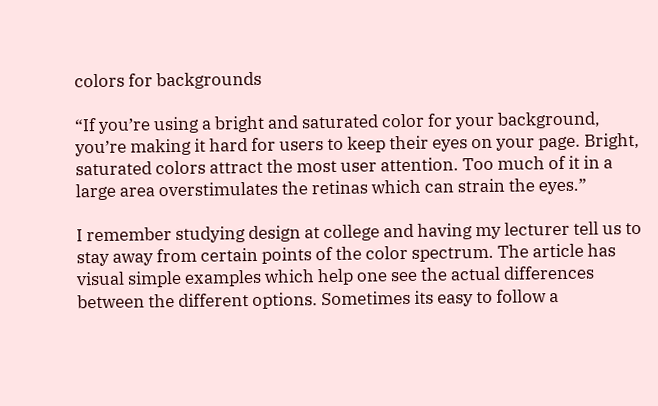colors for backgrounds

“If you’re using a bright and saturated color for your background, you’re making it hard for users to keep their eyes on your page. Bright, saturated colors attract the most user attention. Too much of it in a large area overstimulates the retinas which can strain the eyes.”

I remember studying design at college and having my lecturer tell us to stay away from certain points of the color spectrum. The article has visual simple examples which help one see the actual differences between the different options. Sometimes its easy to follow a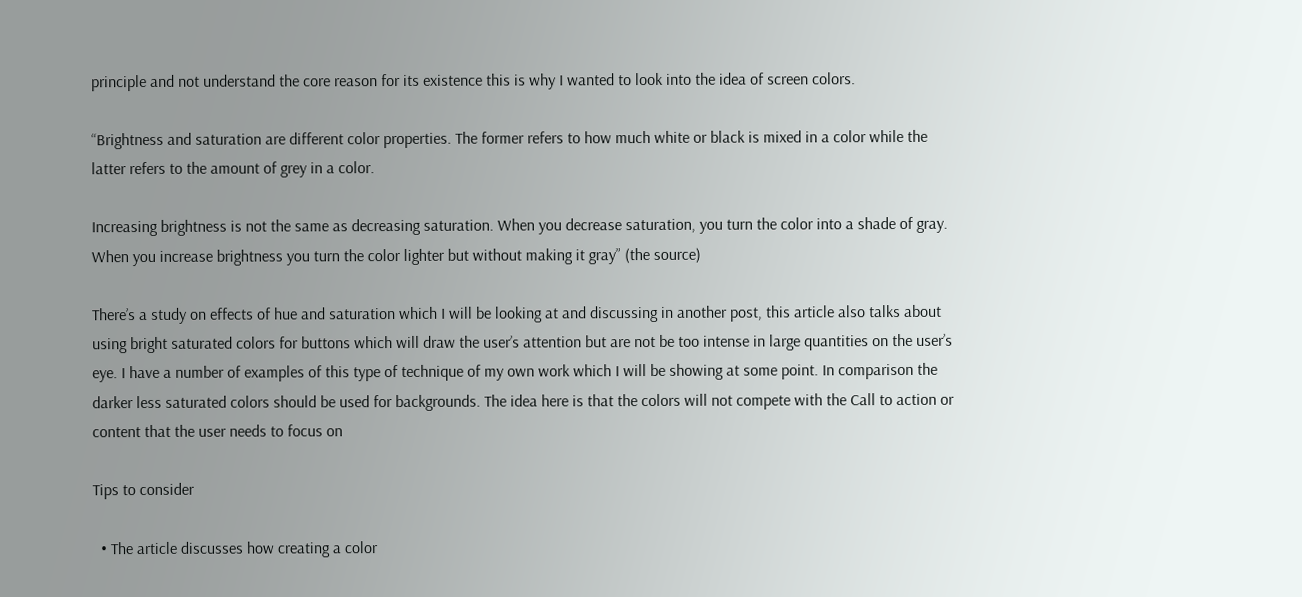principle and not understand the core reason for its existence this is why I wanted to look into the idea of screen colors.

“Brightness and saturation are different color properties. The former refers to how much white or black is mixed in a color while the latter refers to the amount of grey in a color.

Increasing brightness is not the same as decreasing saturation. When you decrease saturation, you turn the color into a shade of gray. When you increase brightness you turn the color lighter but without making it gray” (the source)

There’s a study on effects of hue and saturation which I will be looking at and discussing in another post, this article also talks about using bright saturated colors for buttons which will draw the user’s attention but are not be too intense in large quantities on the user’s eye. I have a number of examples of this type of technique of my own work which I will be showing at some point. In comparison the darker less saturated colors should be used for backgrounds. The idea here is that the colors will not compete with the Call to action or content that the user needs to focus on

Tips to consider

  • The article discusses how creating a color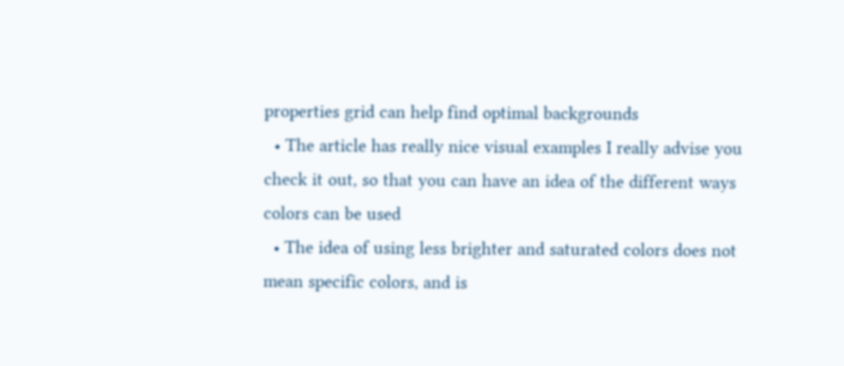properties grid can help find optimal backgrounds
  • The article has really nice visual examples I really advise you check it out, so that you can have an idea of the different ways colors can be used
  • The idea of using less brighter and saturated colors does not mean specific colors, and is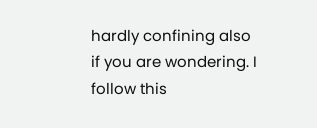hardly confining also if you are wondering. I follow this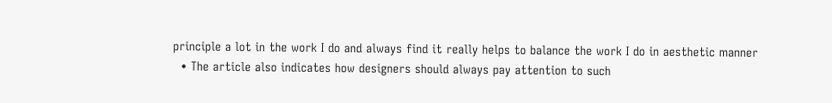principle a lot in the work I do and always find it really helps to balance the work I do in aesthetic manner
  • The article also indicates how designers should always pay attention to such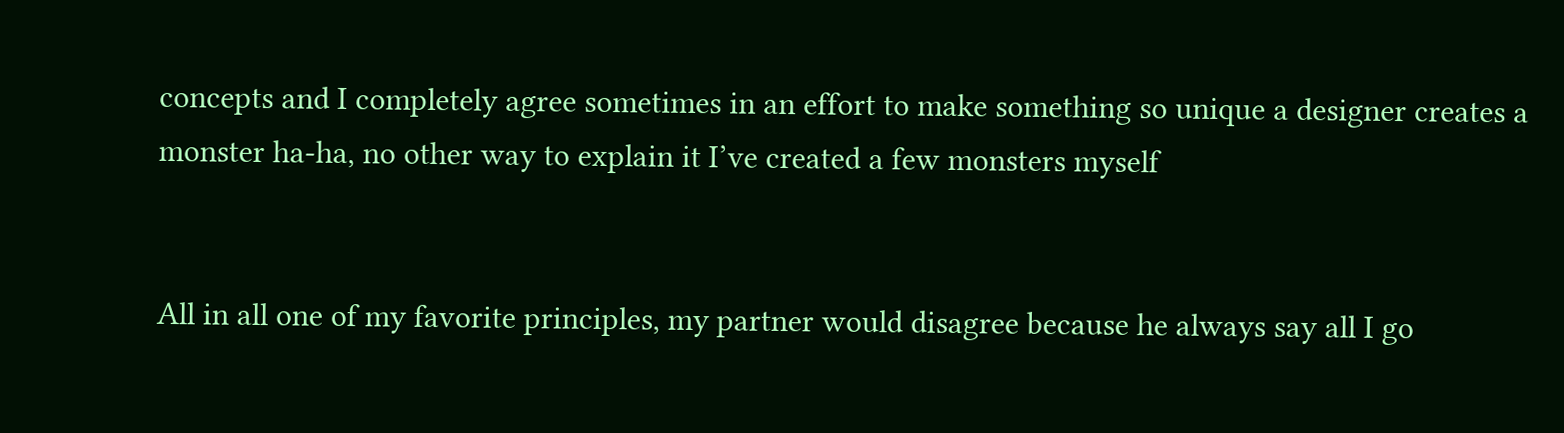concepts and I completely agree sometimes in an effort to make something so unique a designer creates a monster ha-ha, no other way to explain it I’ve created a few monsters myself


All in all one of my favorite principles, my partner would disagree because he always say all I go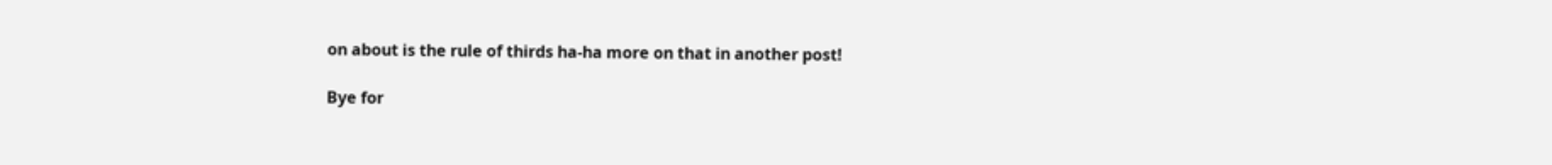on about is the rule of thirds ha-ha more on that in another post!

Bye for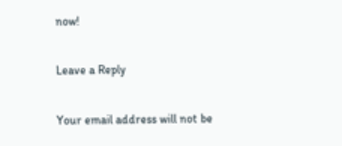now!

Leave a Reply

Your email address will not be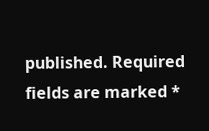published. Required fields are marked *